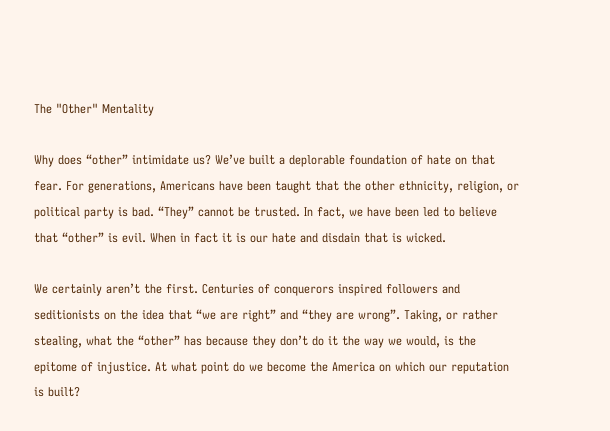The "Other" Mentality

Why does “other” intimidate us? We’ve built a deplorable foundation of hate on that fear. For generations, Americans have been taught that the other ethnicity, religion, or political party is bad. “They” cannot be trusted. In fact, we have been led to believe that “other” is evil. When in fact it is our hate and disdain that is wicked.

We certainly aren’t the first. Centuries of conquerors inspired followers and seditionists on the idea that “we are right” and “they are wrong”. Taking, or rather stealing, what the “other” has because they don’t do it the way we would, is the epitome of injustice. At what point do we become the America on which our reputation is built?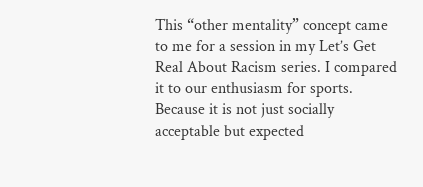This “other mentality” concept came to me for a session in my Let’s Get Real About Racism series. I compared it to our enthusiasm for sports. Because it is not just socially acceptable but expected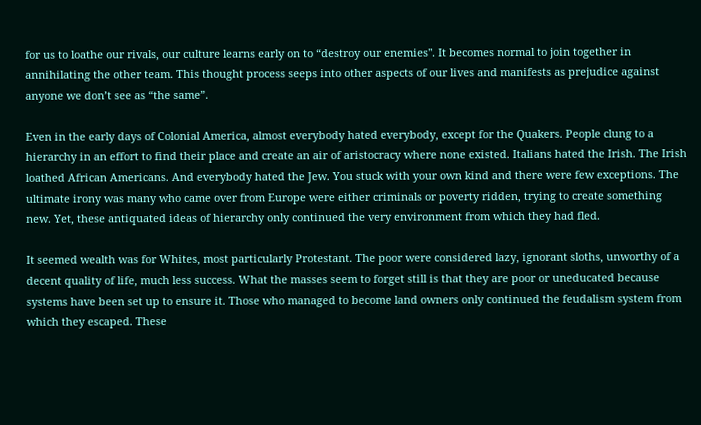for us to loathe our rivals, our culture learns early on to “destroy our enemies". It becomes normal to join together in annihilating the other team. This thought process seeps into other aspects of our lives and manifests as prejudice against anyone we don’t see as “the same”.

Even in the early days of Colonial America, almost everybody hated everybody, except for the Quakers. People clung to a hierarchy in an effort to find their place and create an air of aristocracy where none existed. Italians hated the Irish. The Irish loathed African Americans. And everybody hated the Jew. You stuck with your own kind and there were few exceptions. The ultimate irony was many who came over from Europe were either criminals or poverty ridden, trying to create something new. Yet, these antiquated ideas of hierarchy only continued the very environment from which they had fled.

It seemed wealth was for Whites, most particularly Protestant. The poor were considered lazy, ignorant sloths, unworthy of a decent quality of life, much less success. What the masses seem to forget still is that they are poor or uneducated because systems have been set up to ensure it. Those who managed to become land owners only continued the feudalism system from which they escaped. These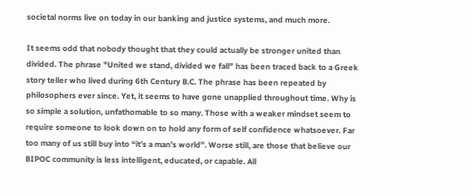societal norms live on today in our banking and justice systems, and much more.

It seems odd that nobody thought that they could actually be stronger united than divided. The phrase "United we stand, divided we fall" has been traced back to a Greek story teller who lived during 6th Century B.C. The phrase has been repeated by philosophers ever since. Yet, it seems to have gone unapplied throughout time. Why is so simple a solution, unfathomable to so many. Those with a weaker mindset seem to require someone to look down on to hold any form of self confidence whatsoever. Far too many of us still buy into “it’s a man’s world”. Worse still, are those that believe our BIPOC community is less intelligent, educated, or capable. All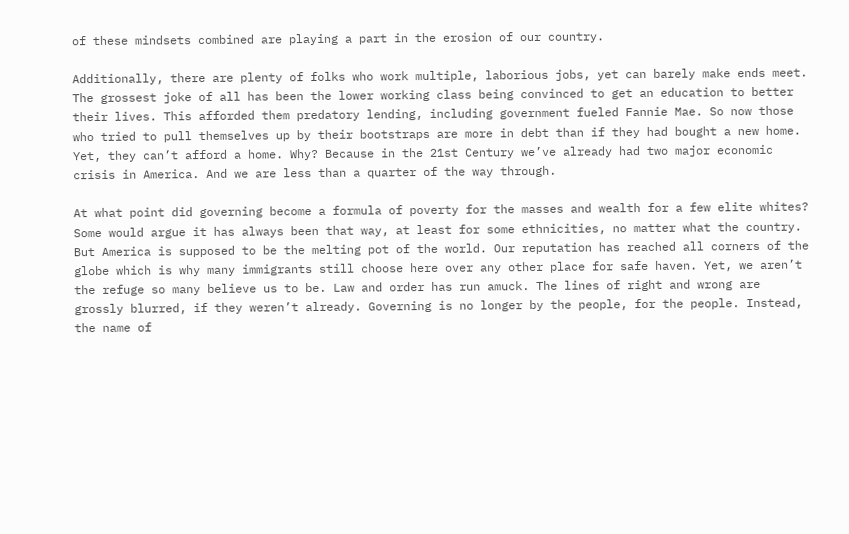of these mindsets combined are playing a part in the erosion of our country.

Additionally, there are plenty of folks who work multiple, laborious jobs, yet can barely make ends meet. The grossest joke of all has been the lower working class being convinced to get an education to better their lives. This afforded them predatory lending, including government fueled Fannie Mae. So now those who tried to pull themselves up by their bootstraps are more in debt than if they had bought a new home. Yet, they can’t afford a home. Why? Because in the 21st Century we’ve already had two major economic crisis in America. And we are less than a quarter of the way through.

At what point did governing become a formula of poverty for the masses and wealth for a few elite whites? Some would argue it has always been that way, at least for some ethnicities, no matter what the country. But America is supposed to be the melting pot of the world. Our reputation has reached all corners of the globe which is why many immigrants still choose here over any other place for safe haven. Yet, we aren’t the refuge so many believe us to be. Law and order has run amuck. The lines of right and wrong are grossly blurred, if they weren’t already. Governing is no longer by the people, for the people. Instead, the name of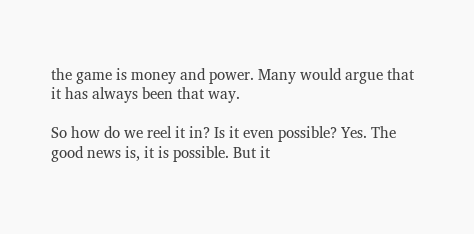the game is money and power. Many would argue that it has always been that way.

So how do we reel it in? Is it even possible? Yes. The good news is, it is possible. But it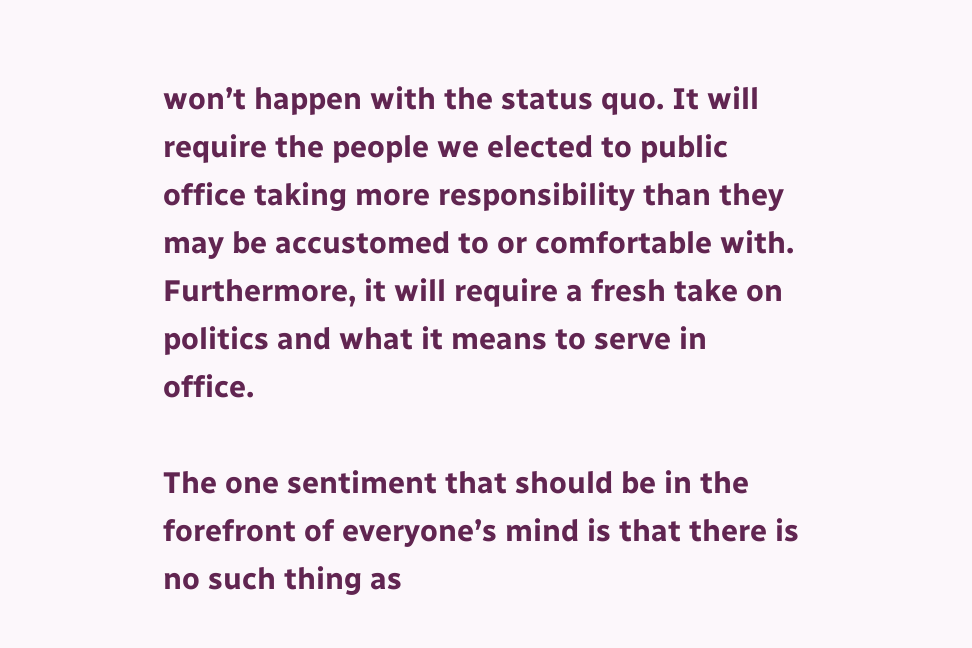won’t happen with the status quo. It will require the people we elected to public office taking more responsibility than they may be accustomed to or comfortable with. Furthermore, it will require a fresh take on politics and what it means to serve in office.

The one sentiment that should be in the forefront of everyone’s mind is that there is no such thing as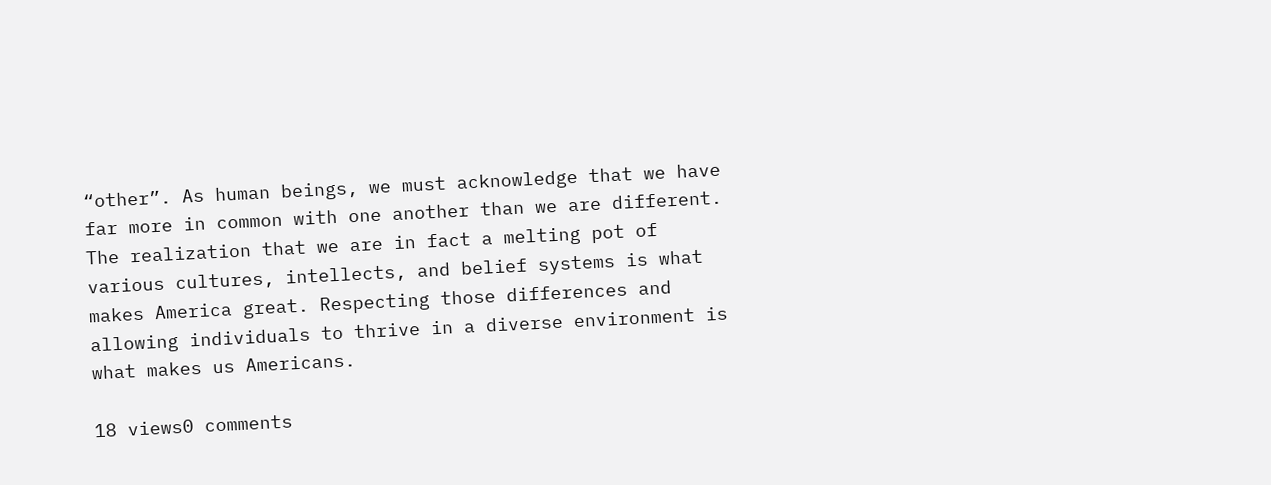“other”. As human beings, we must acknowledge that we have far more in common with one another than we are different. The realization that we are in fact a melting pot of various cultures, intellects, and belief systems is what makes America great. Respecting those differences and allowing individuals to thrive in a diverse environment is what makes us Americans.

18 views0 comments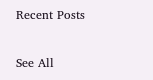Recent Posts

See All